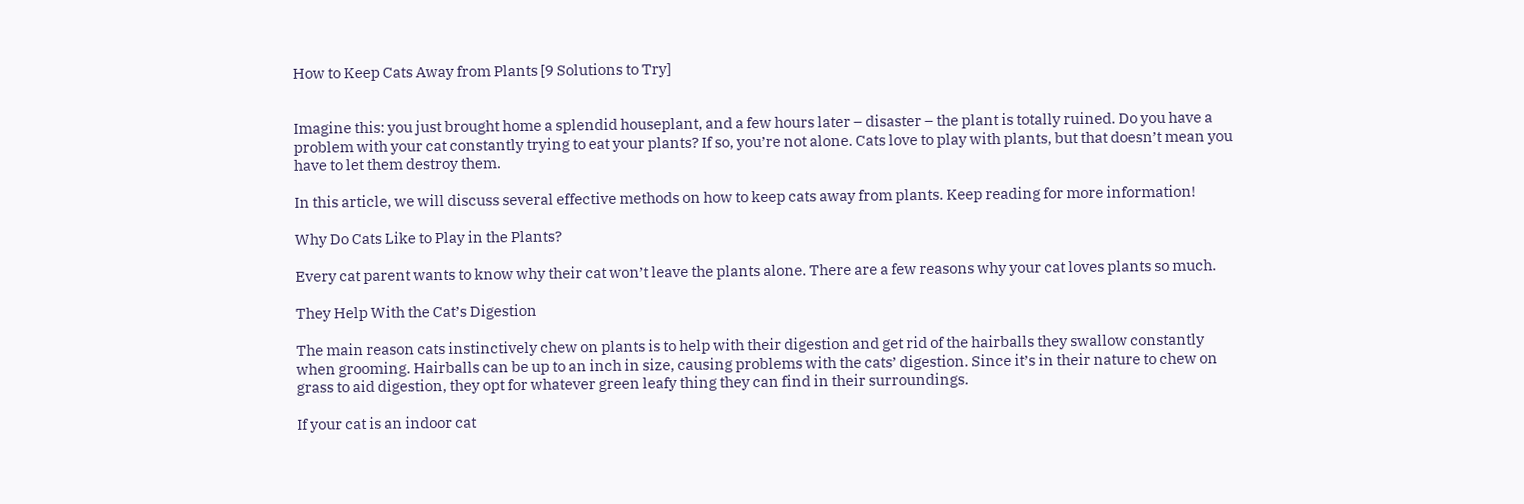How to Keep Cats Away from Plants [9 Solutions to Try]


Imagine this: you just brought home a splendid houseplant, and a few hours later – disaster – the plant is totally ruined. Do you have a problem with your cat constantly trying to eat your plants? If so, you’re not alone. Cats love to play with plants, but that doesn’t mean you have to let them destroy them.

In this article, we will discuss several effective methods on how to keep cats away from plants. Keep reading for more information!

Why Do Cats Like to Play in the Plants?

Every cat parent wants to know why their cat won’t leave the plants alone. There are a few reasons why your cat loves plants so much.

They Help With the Cat’s Digestion

The main reason cats instinctively chew on plants is to help with their digestion and get rid of the hairballs they swallow constantly when grooming. Hairballs can be up to an inch in size, causing problems with the cats’ digestion. Since it’s in their nature to chew on grass to aid digestion, they opt for whatever green leafy thing they can find in their surroundings.

If your cat is an indoor cat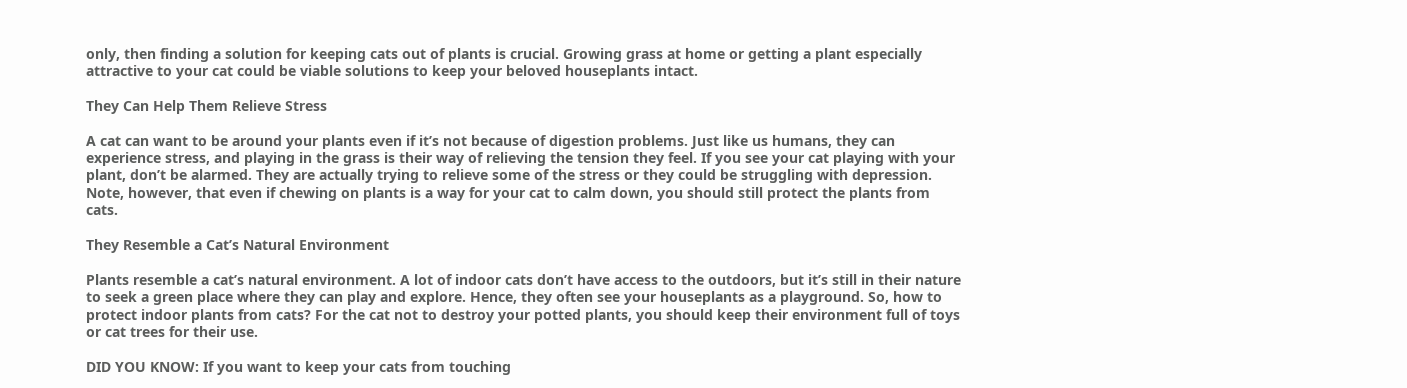only, then finding a solution for keeping cats out of plants is crucial. Growing grass at home or getting a plant especially attractive to your cat could be viable solutions to keep your beloved houseplants intact.

They Can Help Them Relieve Stress

A cat can want to be around your plants even if it’s not because of digestion problems. Just like us humans, they can experience stress, and playing in the grass is their way of relieving the tension they feel. If you see your cat playing with your plant, don’t be alarmed. They are actually trying to relieve some of the stress or they could be struggling with depression. Note, however, that even if chewing on plants is a way for your cat to calm down, you should still protect the plants from cats.

They Resemble a Cat’s Natural Environment

Plants resemble a cat’s natural environment. A lot of indoor cats don’t have access to the outdoors, but it’s still in their nature to seek a green place where they can play and explore. Hence, they often see your houseplants as a playground. So, how to protect indoor plants from cats? For the cat not to destroy your potted plants, you should keep their environment full of toys or cat trees for their use.

DID YOU KNOW: If you want to keep your cats from touching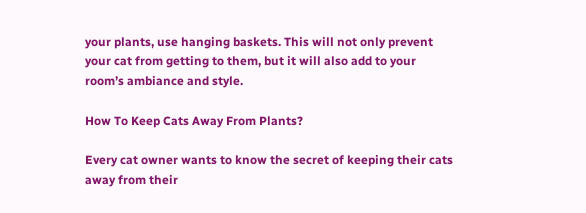your plants, use hanging baskets. This will not only prevent your cat from getting to them, but it will also add to your room’s ambiance and style.

How To Keep Cats Away From Plants?

Every cat owner wants to know the secret of keeping their cats away from their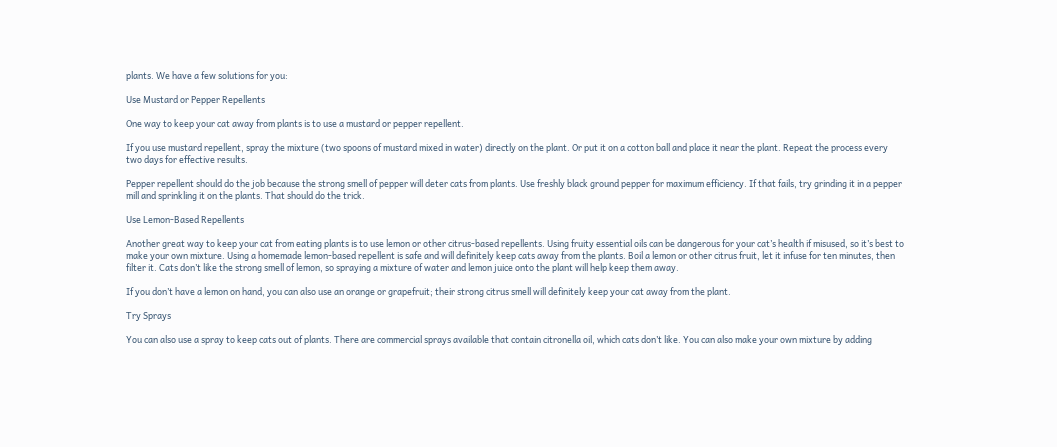plants. We have a few solutions for you:

Use Mustard or Pepper Repellents

One way to keep your cat away from plants is to use a mustard or pepper repellent.

If you use mustard repellent, spray the mixture (two spoons of mustard mixed in water) directly on the plant. Or put it on a cotton ball and place it near the plant. Repeat the process every two days for effective results.

Pepper repellent should do the job because the strong smell of pepper will deter cats from plants. Use freshly black ground pepper for maximum efficiency. If that fails, try grinding it in a pepper mill and sprinkling it on the plants. That should do the trick.

Use Lemon-Based Repellents

Another great way to keep your cat from eating plants is to use lemon or other citrus-based repellents. Using fruity essential oils can be dangerous for your cat’s health if misused, so it’s best to make your own mixture. Using a homemade lemon-based repellent is safe and will definitely keep cats away from the plants. Boil a lemon or other citrus fruit, let it infuse for ten minutes, then filter it. Cats don’t like the strong smell of lemon, so spraying a mixture of water and lemon juice onto the plant will help keep them away.

If you don’t have a lemon on hand, you can also use an orange or grapefruit; their strong citrus smell will definitely keep your cat away from the plant.

Try Sprays

You can also use a spray to keep cats out of plants. There are commercial sprays available that contain citronella oil, which cats don’t like. You can also make your own mixture by adding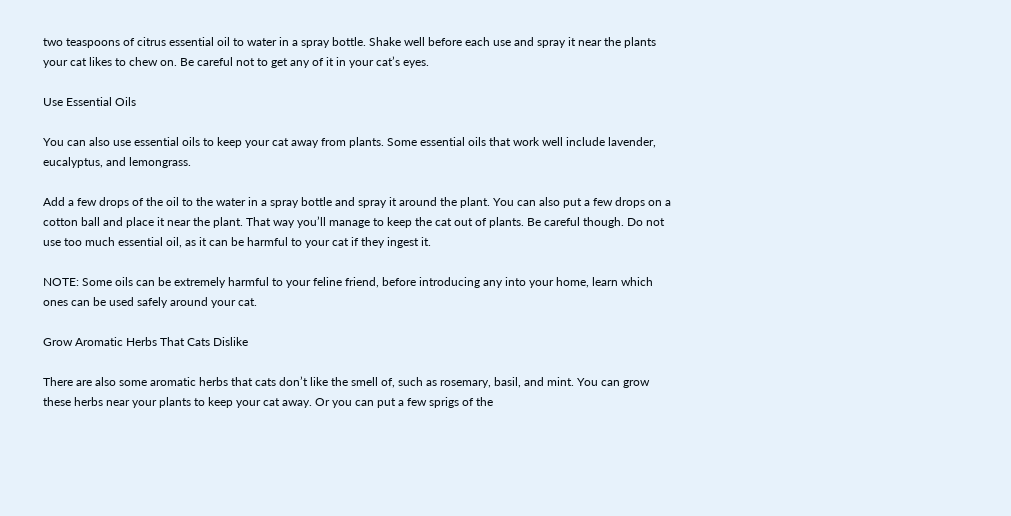two teaspoons of citrus essential oil to water in a spray bottle. Shake well before each use and spray it near the plants your cat likes to chew on. Be careful not to get any of it in your cat’s eyes.

Use Essential Oils

You can also use essential oils to keep your cat away from plants. Some essential oils that work well include lavender, eucalyptus, and lemongrass.

Add a few drops of the oil to the water in a spray bottle and spray it around the plant. You can also put a few drops on a cotton ball and place it near the plant. That way you’ll manage to keep the cat out of plants. Be careful though. Do not use too much essential oil, as it can be harmful to your cat if they ingest it.

NOTE: Some oils can be extremely harmful to your feline friend, before introducing any into your home, learn which ones can be used safely around your cat.

Grow Aromatic Herbs That Cats Dislike

There are also some aromatic herbs that cats don’t like the smell of, such as rosemary, basil, and mint. You can grow these herbs near your plants to keep your cat away. Or you can put a few sprigs of the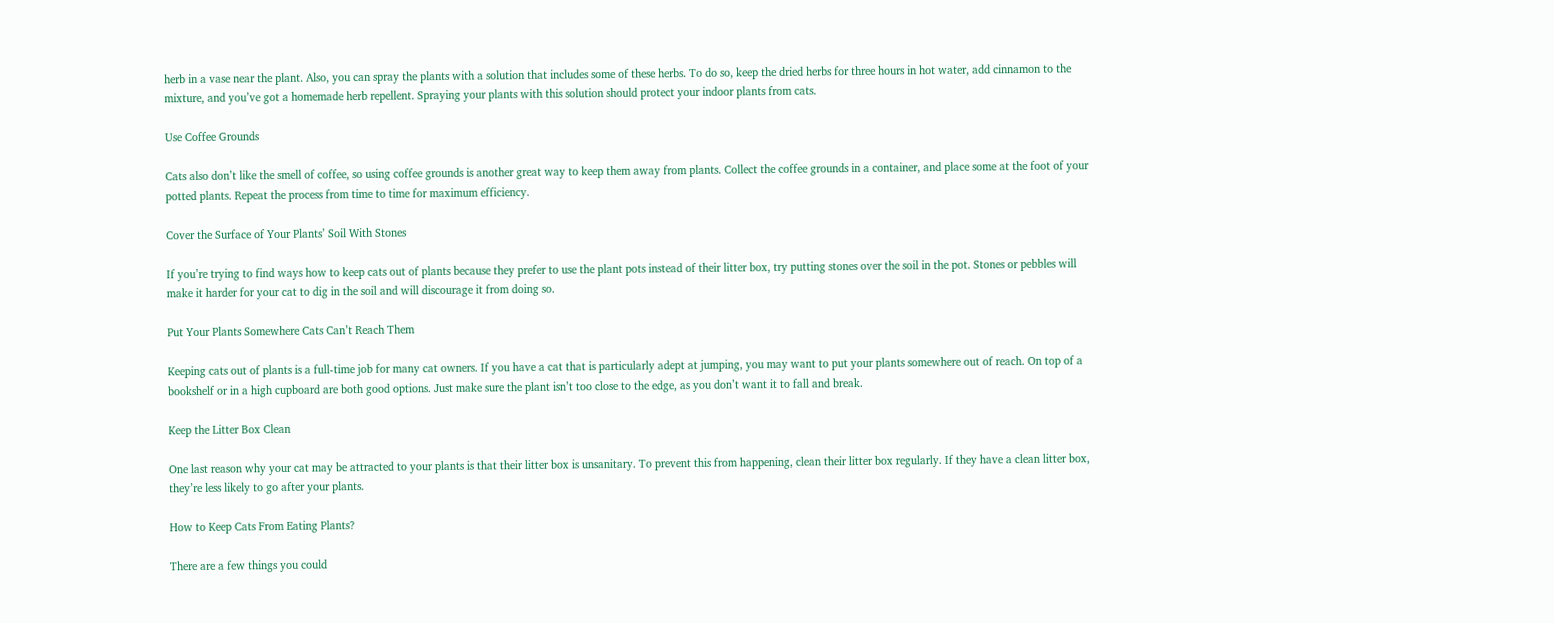herb in a vase near the plant. Also, you can spray the plants with a solution that includes some of these herbs. To do so, keep the dried herbs for three hours in hot water, add cinnamon to the mixture, and you’ve got a homemade herb repellent. Spraying your plants with this solution should protect your indoor plants from cats.

Use Coffee Grounds

Cats also don’t like the smell of coffee, so using coffee grounds is another great way to keep them away from plants. Collect the coffee grounds in a container, and place some at the foot of your potted plants. Repeat the process from time to time for maximum efficiency.

Cover the Surface of Your Plants’ Soil With Stones

If you’re trying to find ways how to keep cats out of plants because they prefer to use the plant pots instead of their litter box, try putting stones over the soil in the pot. Stones or pebbles will make it harder for your cat to dig in the soil and will discourage it from doing so.

Put Your Plants Somewhere Cats Can’t Reach Them

Keeping cats out of plants is a full-time job for many cat owners. If you have a cat that is particularly adept at jumping, you may want to put your plants somewhere out of reach. On top of a bookshelf or in a high cupboard are both good options. Just make sure the plant isn’t too close to the edge, as you don’t want it to fall and break.

Keep the Litter Box Clean

One last reason why your cat may be attracted to your plants is that their litter box is unsanitary. To prevent this from happening, clean their litter box regularly. If they have a clean litter box, they’re less likely to go after your plants.

How to Keep Cats From Eating Plants?

There are a few things you could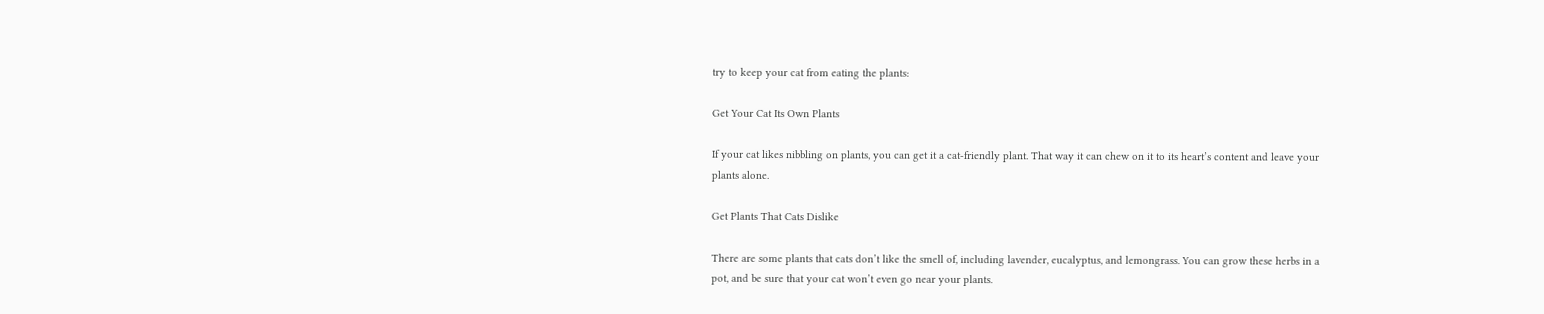try to keep your cat from eating the plants:

Get Your Cat Its Own Plants

If your cat likes nibbling on plants, you can get it a cat-friendly plant. That way it can chew on it to its heart’s content and leave your plants alone.

Get Plants That Cats Dislike

There are some plants that cats don’t like the smell of, including lavender, eucalyptus, and lemongrass. You can grow these herbs in a pot, and be sure that your cat won’t even go near your plants.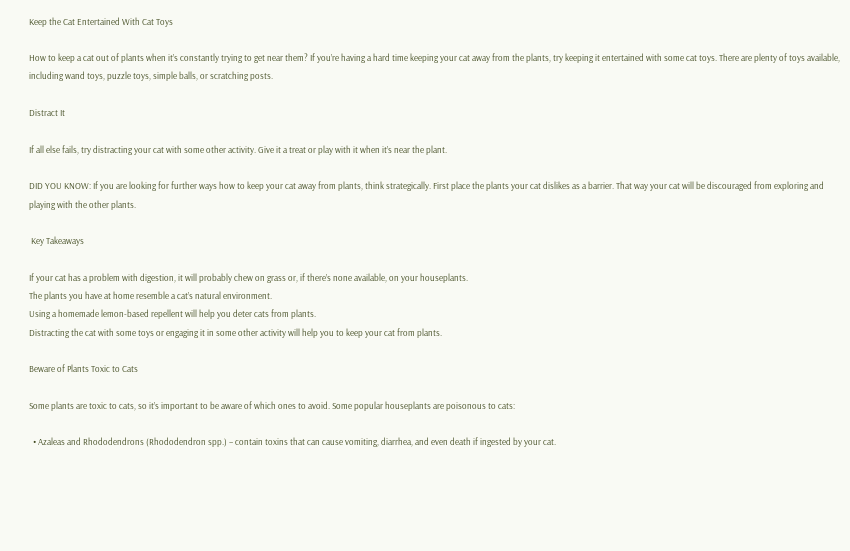Keep the Cat Entertained With Cat Toys

How to keep a cat out of plants when it’s constantly trying to get near them? If you’re having a hard time keeping your cat away from the plants, try keeping it entertained with some cat toys. There are plenty of toys available, including wand toys, puzzle toys, simple balls, or scratching posts.

Distract It

If all else fails, try distracting your cat with some other activity. Give it a treat or play with it when it’s near the plant.

DID YOU KNOW: If you are looking for further ways how to keep your cat away from plants, think strategically. First place the plants your cat dislikes as a barrier. That way your cat will be discouraged from exploring and playing with the other plants.

 Key Takeaways

If your cat has a problem with digestion, it will probably chew on grass or, if there’s none available, on your houseplants.
The plants you have at home resemble a cat’s natural environment.
Using a homemade lemon-based repellent will help you deter cats from plants.
Distracting the cat with some toys or engaging it in some other activity will help you to keep your cat from plants.

Beware of Plants Toxic to Cats

Some plants are toxic to cats, so it’s important to be aware of which ones to avoid. Some popular houseplants are poisonous to cats:

  • Azaleas and Rhododendrons (Rhododendron spp.) – contain toxins that can cause vomiting, diarrhea, and even death if ingested by your cat.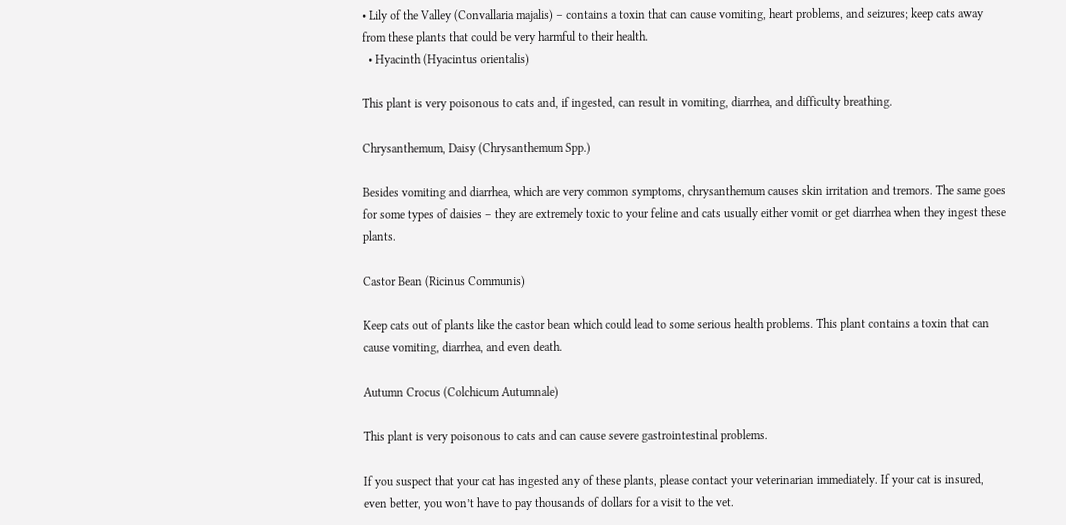• Lily of the Valley (Convallaria majalis) – contains a toxin that can cause vomiting, heart problems, and seizures; keep cats away from these plants that could be very harmful to their health.
  • Hyacinth (Hyacintus orientalis)

This plant is very poisonous to cats and, if ingested, can result in vomiting, diarrhea, and difficulty breathing.

Chrysanthemum, Daisy (Chrysanthemum Spp.)

Besides vomiting and diarrhea, which are very common symptoms, chrysanthemum causes skin irritation and tremors. The same goes for some types of daisies – they are extremely toxic to your feline and cats usually either vomit or get diarrhea when they ingest these plants.

Castor Bean (Ricinus Communis)

Keep cats out of plants like the castor bean which could lead to some serious health problems. This plant contains a toxin that can cause vomiting, diarrhea, and even death.

Autumn Crocus (Colchicum Autumnale)

This plant is very poisonous to cats and can cause severe gastrointestinal problems.

If you suspect that your cat has ingested any of these plants, please contact your veterinarian immediately. If your cat is insured, even better, you won’t have to pay thousands of dollars for a visit to the vet.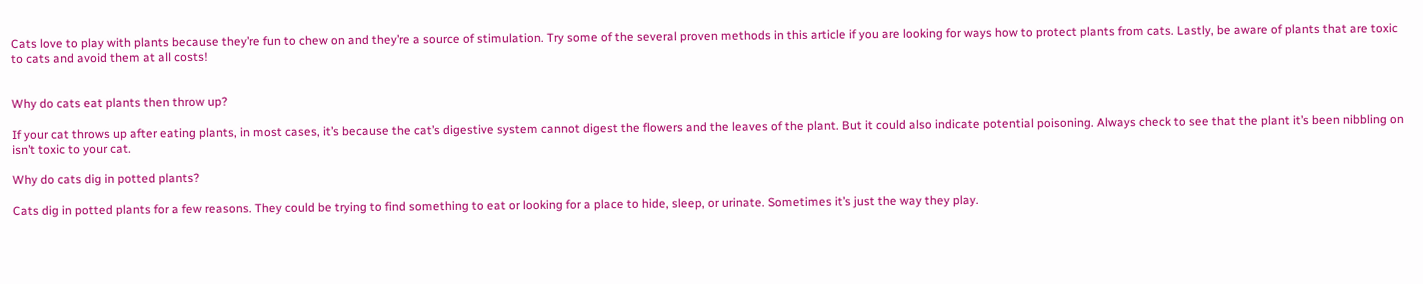Cats love to play with plants because they’re fun to chew on and they’re a source of stimulation. Try some of the several proven methods in this article if you are looking for ways how to protect plants from cats. Lastly, be aware of plants that are toxic to cats and avoid them at all costs!


Why do cats eat plants then throw up?

If your cat throws up after eating plants, in most cases, it’s because the cat’s digestive system cannot digest the flowers and the leaves of the plant. But it could also indicate potential poisoning. Always check to see that the plant it’s been nibbling on isn’t toxic to your cat.

Why do cats dig in potted plants?

Cats dig in potted plants for a few reasons. They could be trying to find something to eat or looking for a place to hide, sleep, or urinate. Sometimes it’s just the way they play.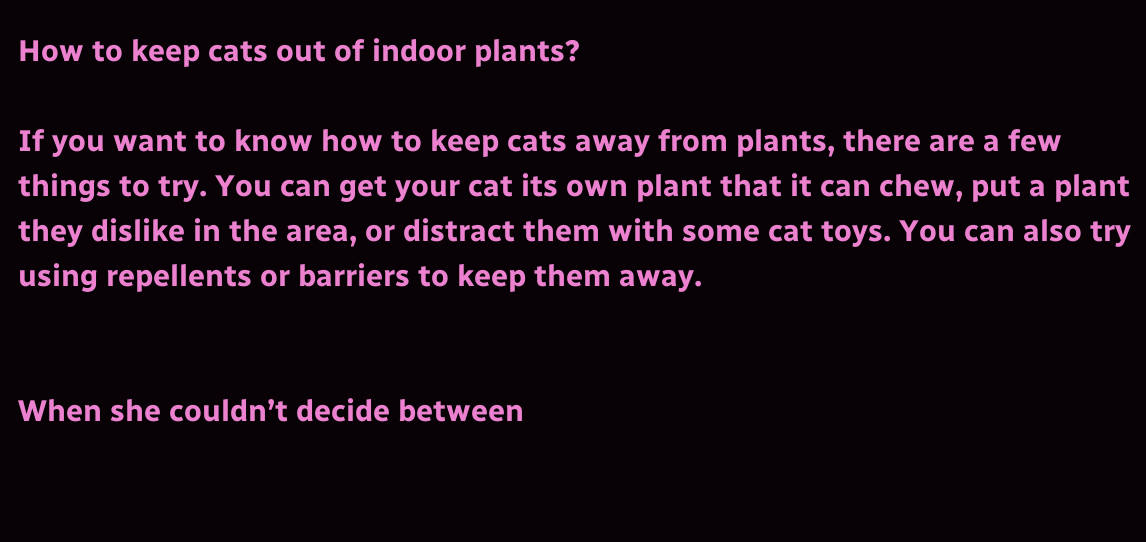How to keep cats out of indoor plants?

If you want to know how to keep cats away from plants, there are a few things to try. You can get your cat its own plant that it can chew, put a plant they dislike in the area, or distract them with some cat toys. You can also try using repellents or barriers to keep them away.


When she couldn’t decide between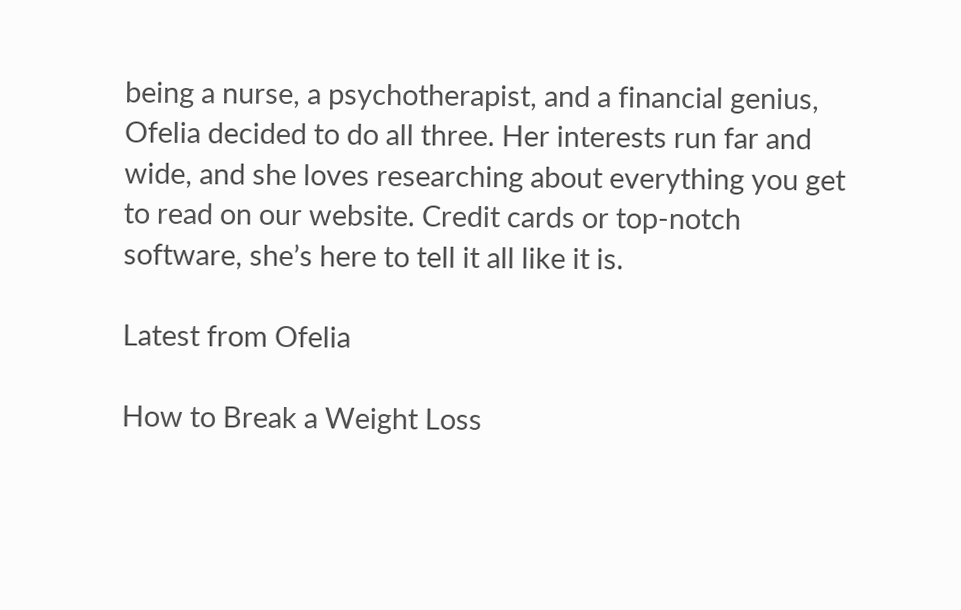being a nurse, a psychotherapist, and a financial genius, Ofelia decided to do all three. Her interests run far and wide, and she loves researching about everything you get to read on our website. Credit cards or top-notch software, she’s here to tell it all like it is.

Latest from Ofelia

How to Break a Weight Loss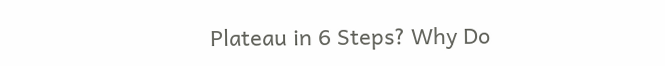Plateau in 6 Steps? Why Do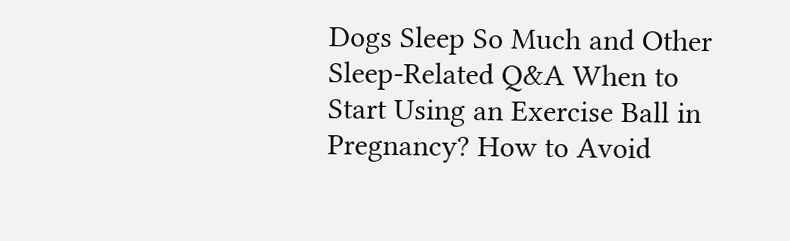Dogs Sleep So Much and Other Sleep-Related Q&A When to Start Using an Exercise Ball in Pregnancy? How to Avoid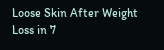Loose Skin After Weight Loss in 7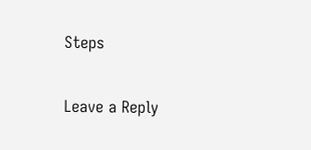Steps

Leave a Reply